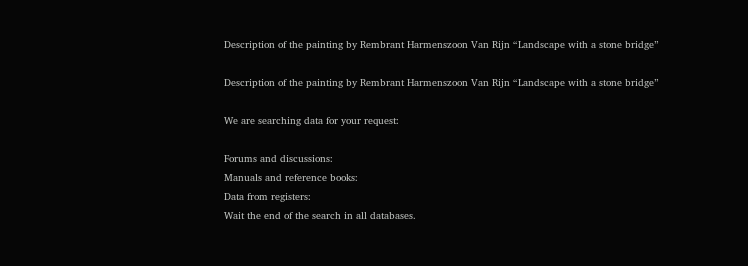Description of the painting by Rembrant Harmenszoon Van Rijn “Landscape with a stone bridge”

Description of the painting by Rembrant Harmenszoon Van Rijn “Landscape with a stone bridge”

We are searching data for your request:

Forums and discussions:
Manuals and reference books:
Data from registers:
Wait the end of the search in all databases.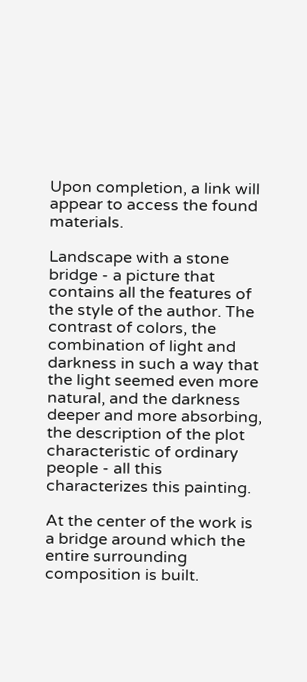Upon completion, a link will appear to access the found materials.

Landscape with a stone bridge - a picture that contains all the features of the style of the author. The contrast of colors, the combination of light and darkness in such a way that the light seemed even more natural, and the darkness deeper and more absorbing, the description of the plot characteristic of ordinary people - all this characterizes this painting.

At the center of the work is a bridge around which the entire surrounding composition is built.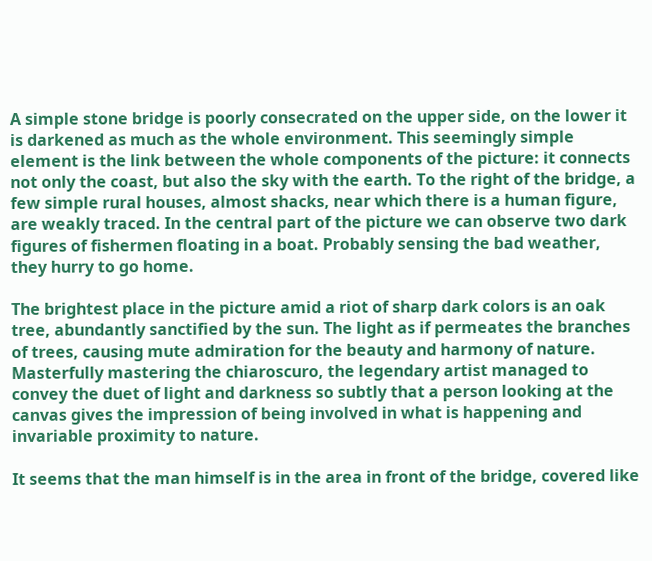A simple stone bridge is poorly consecrated on the upper side, on the lower it is darkened as much as the whole environment. This seemingly simple element is the link between the whole components of the picture: it connects not only the coast, but also the sky with the earth. To the right of the bridge, a few simple rural houses, almost shacks, near which there is a human figure, are weakly traced. In the central part of the picture we can observe two dark figures of fishermen floating in a boat. Probably sensing the bad weather, they hurry to go home.

The brightest place in the picture amid a riot of sharp dark colors is an oak tree, abundantly sanctified by the sun. The light as if permeates the branches of trees, causing mute admiration for the beauty and harmony of nature. Masterfully mastering the chiaroscuro, the legendary artist managed to convey the duet of light and darkness so subtly that a person looking at the canvas gives the impression of being involved in what is happening and invariable proximity to nature.

It seems that the man himself is in the area in front of the bridge, covered like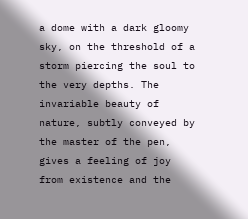a dome with a dark gloomy sky, on the threshold of a storm piercing the soul to the very depths. The invariable beauty of nature, subtly conveyed by the master of the pen, gives a feeling of joy from existence and the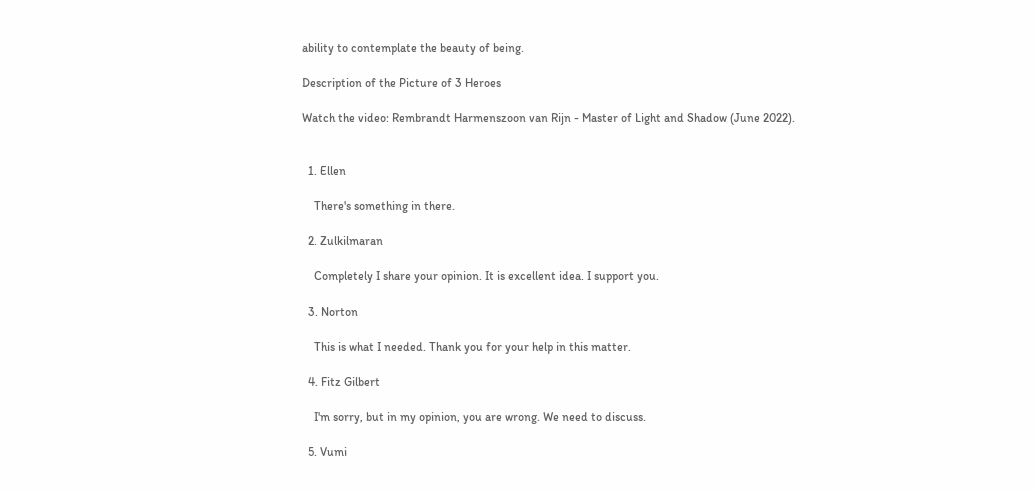ability to contemplate the beauty of being.

Description of the Picture of 3 Heroes

Watch the video: Rembrandt Harmenszoon van Rijn - Master of Light and Shadow (June 2022).


  1. Ellen

    There's something in there.

  2. Zulkilmaran

    Completely I share your opinion. It is excellent idea. I support you.

  3. Norton

    This is what I needed. Thank you for your help in this matter.

  4. Fitz Gilbert

    I'm sorry, but in my opinion, you are wrong. We need to discuss.

  5. Vumi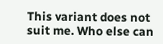This variant does not suit me. Who else can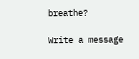breathe?

Write a message